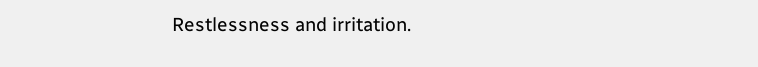Restlessness and irritation.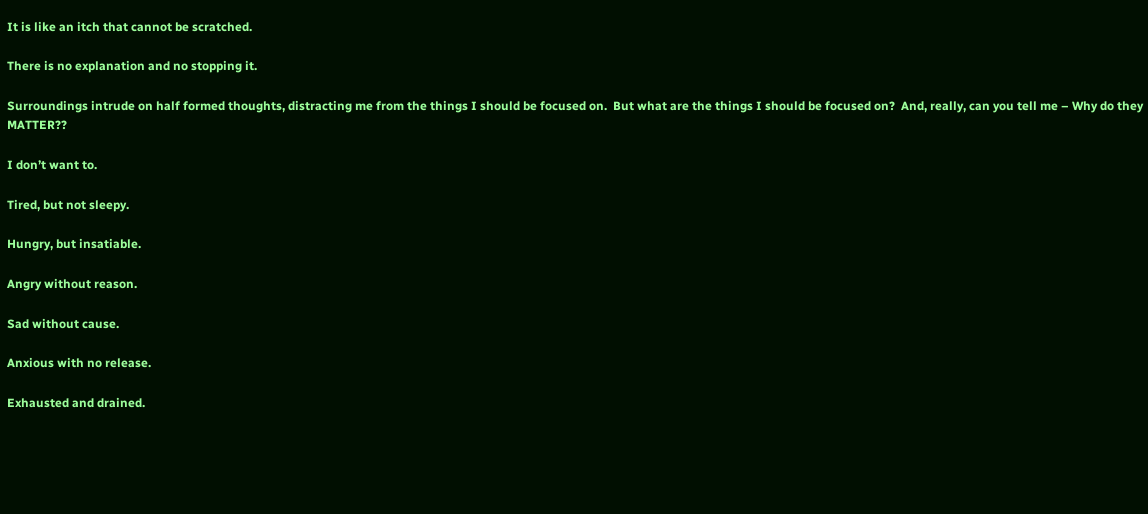It is like an itch that cannot be scratched.

There is no explanation and no stopping it.

Surroundings intrude on half formed thoughts, distracting me from the things I should be focused on.  But what are the things I should be focused on?  And, really, can you tell me – Why do they MATTER??

I don’t want to.

Tired, but not sleepy.

Hungry, but insatiable.

Angry without reason.

Sad without cause.

Anxious with no release.

Exhausted and drained.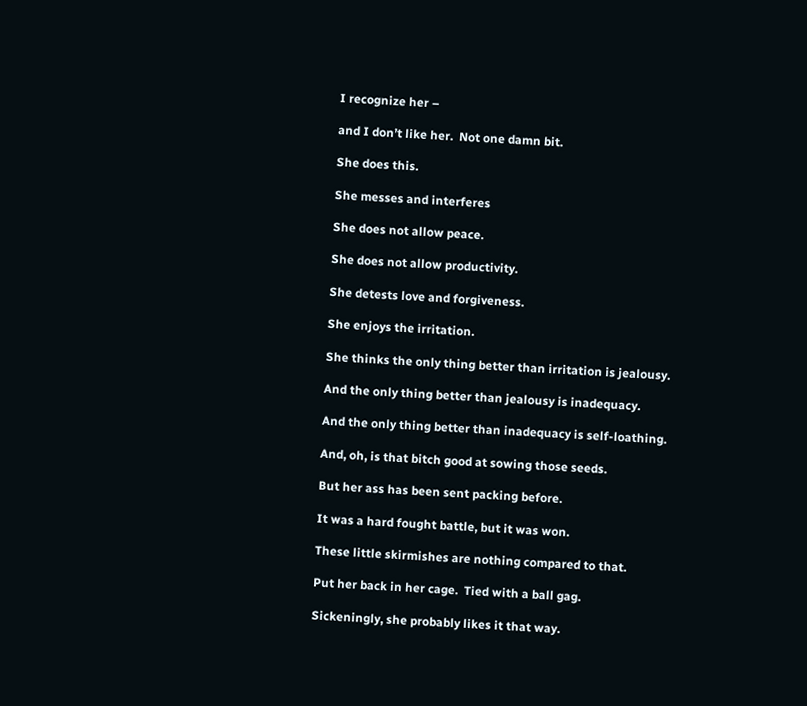I recognize her –

and I don’t like her.  Not one damn bit.

She does this.

She messes and interferes

She does not allow peace.

She does not allow productivity.

She detests love and forgiveness.

She enjoys the irritation.

She thinks the only thing better than irritation is jealousy.

And the only thing better than jealousy is inadequacy.

And the only thing better than inadequacy is self-loathing.

And, oh, is that bitch good at sowing those seeds.

But her ass has been sent packing before.

It was a hard fought battle, but it was won.

These little skirmishes are nothing compared to that.

Put her back in her cage.  Tied with a ball gag.

Sickeningly, she probably likes it that way.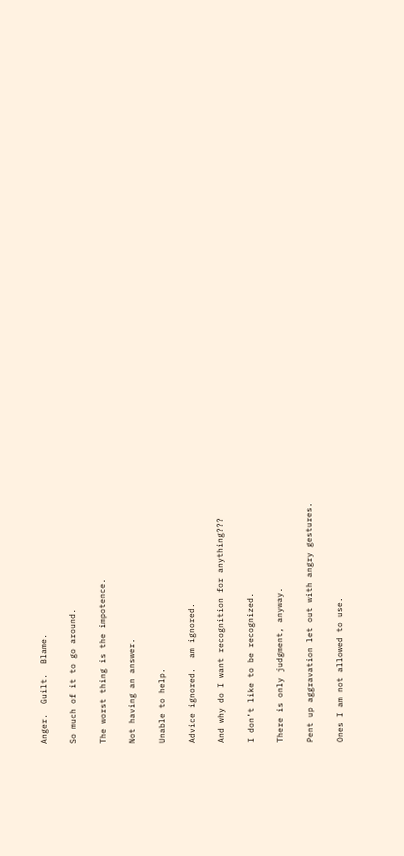Anger.  Guilt.  Blame.

So much of it to go around.

The worst thing is the impotence.

Not having an answer.

Unable to help.

Advice ignored.  am ignored.

And why do I want recognition for anything???

I don’t like to be recognized.

There is only judgment, anyway.

Pent up aggravation let out with angry gestures.

Ones I am not allowed to use.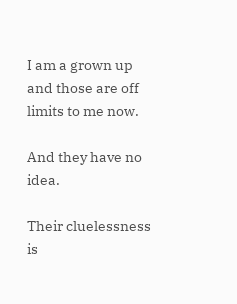I am a grown up and those are off limits to me now.

And they have no idea.

Their cluelessness is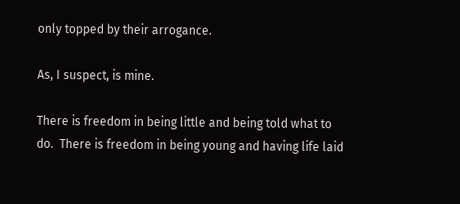only topped by their arrogance.

As, I suspect, is mine.

There is freedom in being little and being told what to do.  There is freedom in being young and having life laid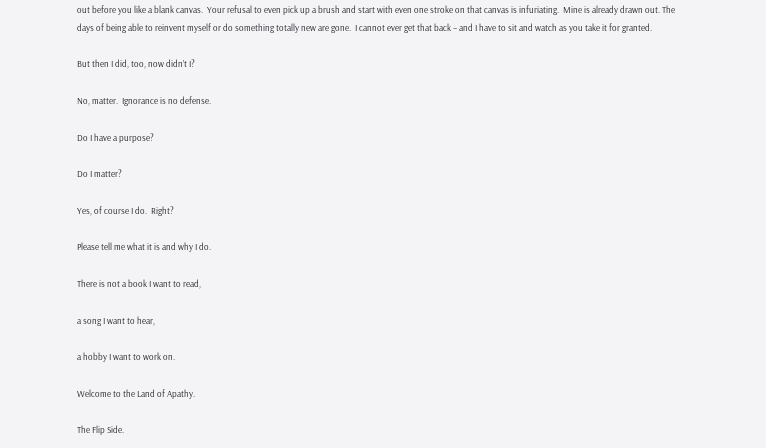out before you like a blank canvas.  Your refusal to even pick up a brush and start with even one stroke on that canvas is infuriating.  Mine is already drawn out. The days of being able to reinvent myself or do something totally new are gone.  I cannot ever get that back – and I have to sit and watch as you take it for granted.

But then I did, too, now didn’t I?

No, matter.  Ignorance is no defense.

Do I have a purpose?

Do I matter?

Yes, of course I do.  Right?

Please tell me what it is and why I do.

There is not a book I want to read,

a song I want to hear,

a hobby I want to work on.

Welcome to the Land of Apathy.

The Flip Side.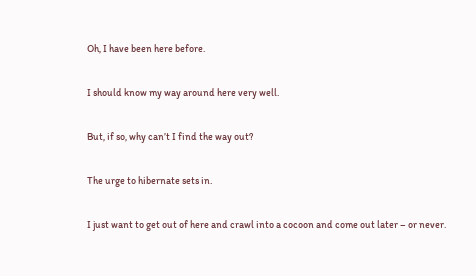Oh, I have been here before.

I should know my way around here very well.

But, if so, why can’t I find the way out?

The urge to hibernate sets in.

I just want to get out of here and crawl into a cocoon and come out later – or never.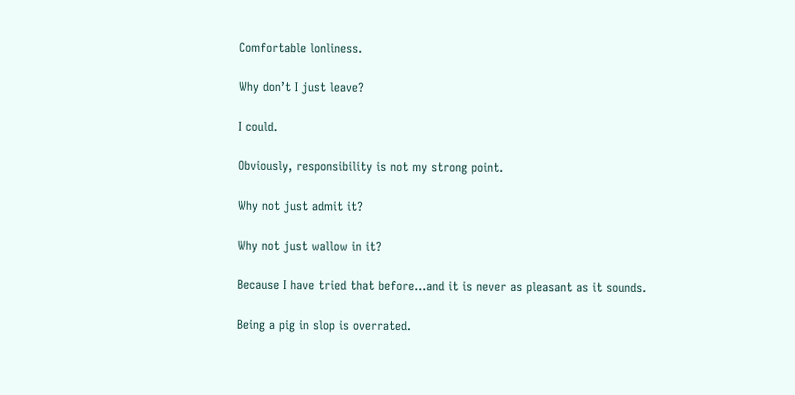Comfortable lonliness.

Why don’t I just leave?

I could.

Obviously, responsibility is not my strong point.

Why not just admit it?

Why not just wallow in it?

Because I have tried that before…and it is never as pleasant as it sounds.

Being a pig in slop is overrated.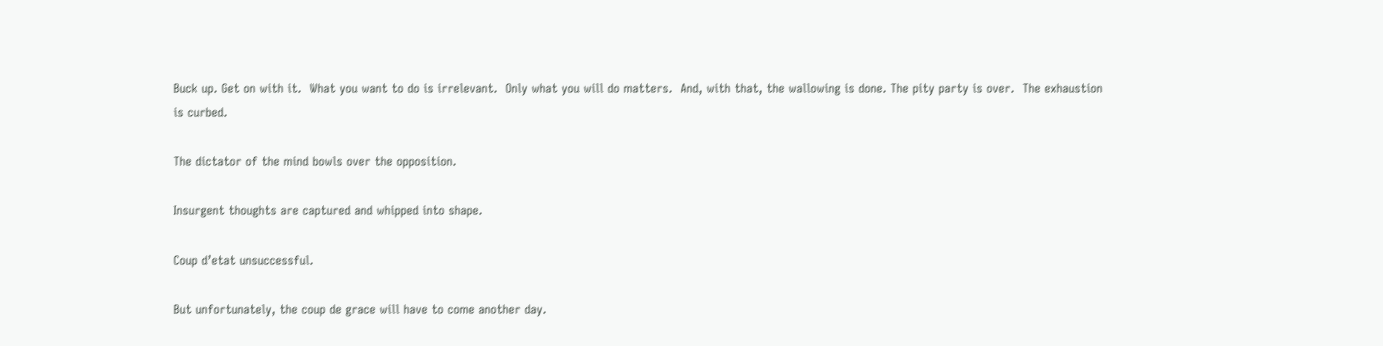Buck up. Get on with it.  What you want to do is irrelevant.  Only what you will do matters.  And, with that, the wallowing is done. The pity party is over.  The exhaustion is curbed.

The dictator of the mind bowls over the opposition.

Insurgent thoughts are captured and whipped into shape.

Coup d’etat unsuccessful.

But unfortunately, the coup de grace will have to come another day.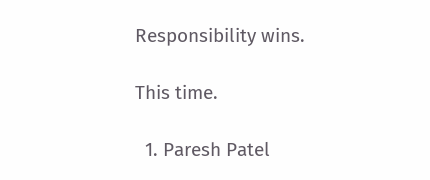Responsibility wins.

This time.

  1. Paresh Patel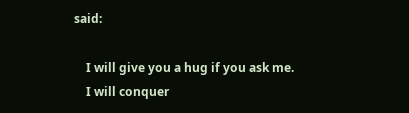said:

    I will give you a hug if you ask me.
    I will conquer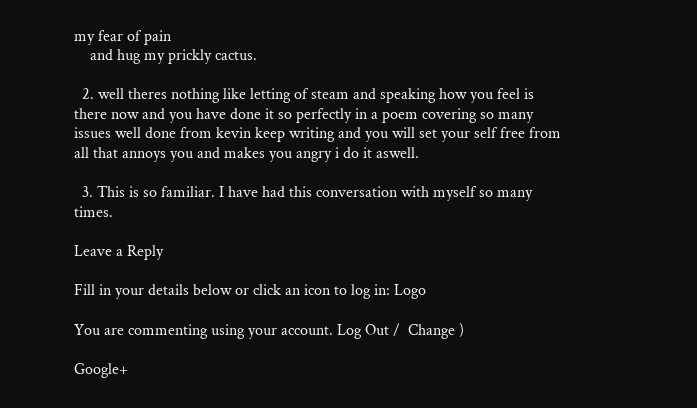my fear of pain
    and hug my prickly cactus.

  2. well theres nothing like letting of steam and speaking how you feel is there now and you have done it so perfectly in a poem covering so many issues well done from kevin keep writing and you will set your self free from all that annoys you and makes you angry i do it aswell.

  3. This is so familiar. I have had this conversation with myself so many times.

Leave a Reply

Fill in your details below or click an icon to log in: Logo

You are commenting using your account. Log Out /  Change )

Google+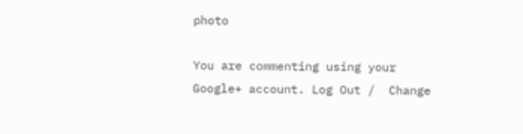photo

You are commenting using your Google+ account. Log Out /  Change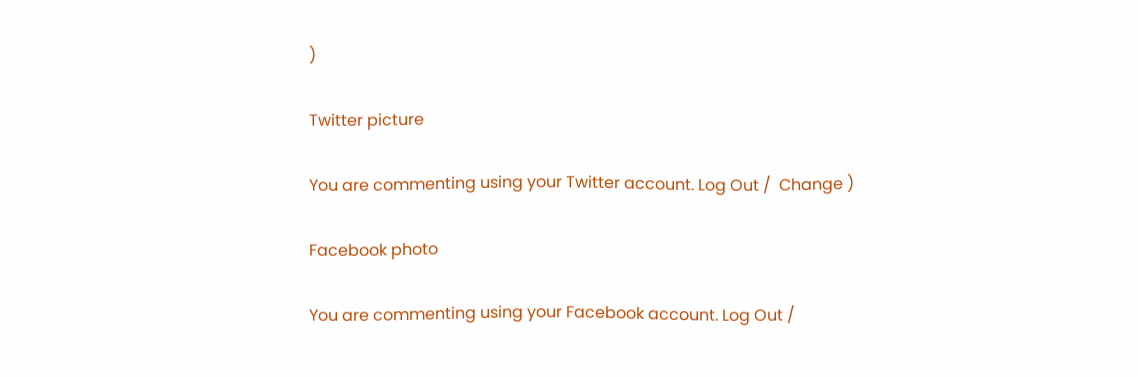)

Twitter picture

You are commenting using your Twitter account. Log Out /  Change )

Facebook photo

You are commenting using your Facebook account. Log Out /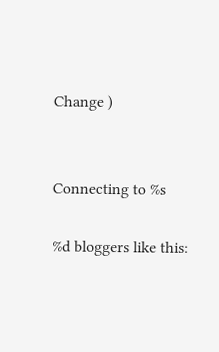Change )


Connecting to %s

%d bloggers like this: